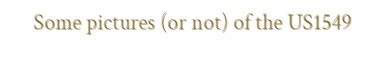Some pictures (or not) of the US1549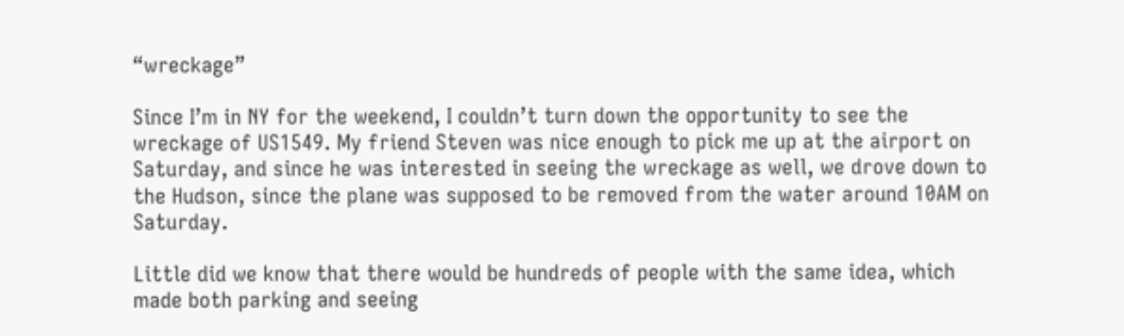“wreckage”

Since I’m in NY for the weekend, I couldn’t turn down the opportunity to see the wreckage of US1549. My friend Steven was nice enough to pick me up at the airport on Saturday, and since he was interested in seeing the wreckage as well, we drove down to the Hudson, since the plane was supposed to be removed from the water around 10AM on Saturday.

Little did we know that there would be hundreds of people with the same idea, which made both parking and seeing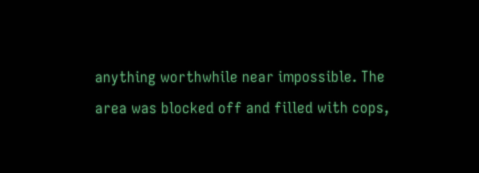anything worthwhile near impossible. The area was blocked off and filled with cops,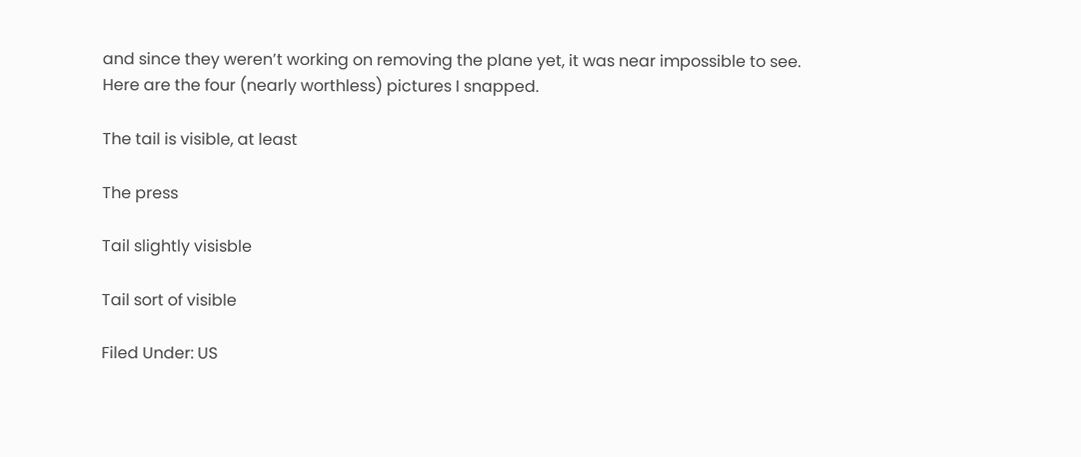and since they weren’t working on removing the plane yet, it was near impossible to see. Here are the four (nearly worthless) pictures I snapped.

The tail is visible, at least

The press

Tail slightly visisble

Tail sort of visible

Filed Under: US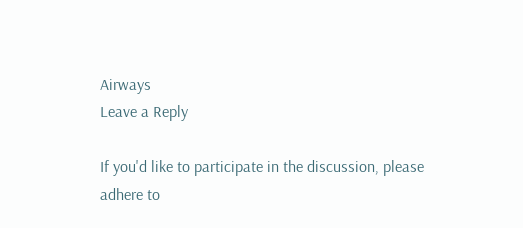Airways
Leave a Reply

If you'd like to participate in the discussion, please adhere to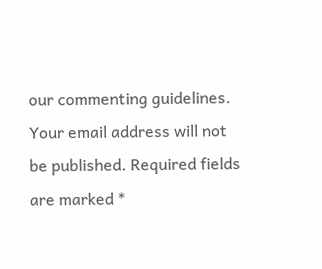our commenting guidelines. Your email address will not be published. Required fields are marked *